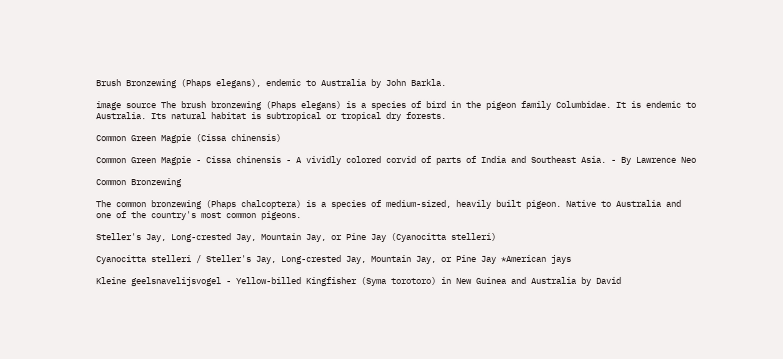Brush Bronzewing (Phaps elegans), endemic to Australia by John Barkla.

image source The brush bronzewing (Phaps elegans) is a species of bird in the pigeon family Columbidae. It is endemic to Australia. Its natural habitat is subtropical or tropical dry forests.

Common Green Magpie (Cissa chinensis)

Common Green Magpie - Cissa chinensis - A vividly colored corvid of parts of India and Southeast Asia. - By Lawrence Neo

Common Bronzewing

The common bronzewing (Phaps chalcoptera) is a species of medium-sized, heavily built pigeon. Native to Australia and one of the country's most common pigeons.

Steller's Jay, Long-crested Jay, Mountain Jay, or Pine Jay (Cyanocitta stelleri)

Cyanocitta stelleri / Steller's Jay, Long-crested Jay, Mountain Jay, or Pine Jay *American jays

Kleine geelsnavelijsvogel - Yellow-billed Kingfisher (Syma torotoro) in New Guinea and Australia by David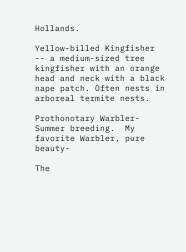Hollands.

Yellow-billed Kingfisher -- a medium-sized tree kingfisher with an orange head and neck with a black nape patch. Often nests in arboreal termite nests.

Prothonotary Warbler-  Summer breeding.  My favorite Warbler, pure beauty-

The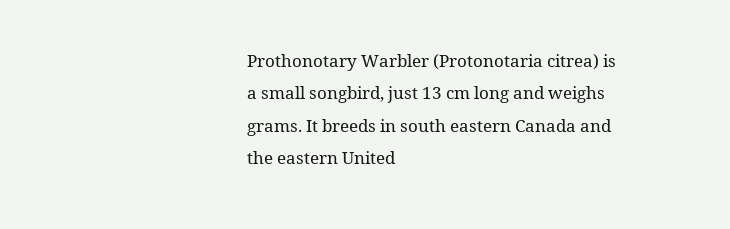Prothonotary Warbler (Protonotaria citrea) is a small songbird, just 13 cm long and weighs grams. It breeds in south eastern Canada and the eastern United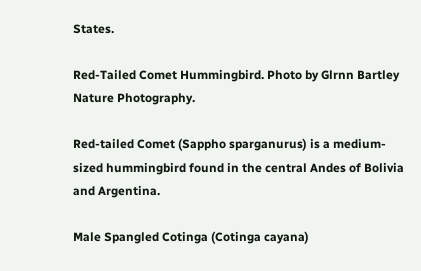States.

Red-Tailed Comet Hummingbird. Photo by Glrnn Bartley Nature Photography.

Red-tailed Comet (Sappho sparganurus) is a medium-sized hummingbird found in the central Andes of Bolivia and Argentina.

Male Spangled Cotinga (Cotinga cayana)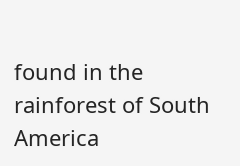found in the rainforest of South America